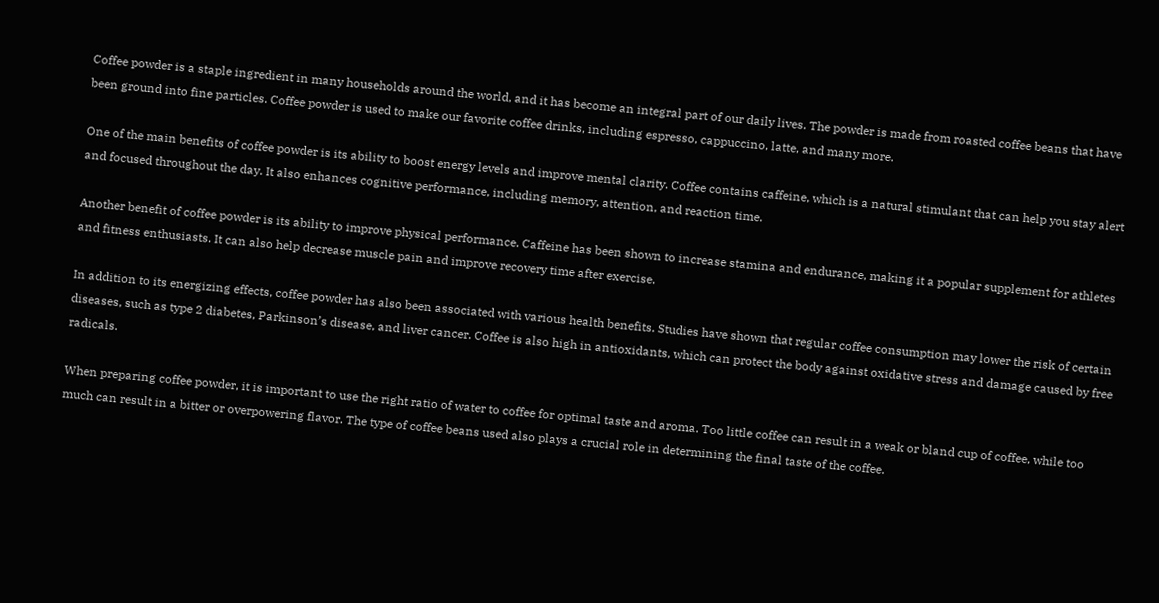Coffee powder is a staple ingredient in many households around the world, and it has become an integral part of our daily lives. The powder is made from roasted coffee beans that have been ground into fine particles. Coffee powder is used to make our favorite coffee drinks, including espresso, cappuccino, latte, and many more.

One of the main benefits of coffee powder is its ability to boost energy levels and improve mental clarity. Coffee contains caffeine, which is a natural stimulant that can help you stay alert and focused throughout the day. It also enhances cognitive performance, including memory, attention, and reaction time.

Another benefit of coffee powder is its ability to improve physical performance. Caffeine has been shown to increase stamina and endurance, making it a popular supplement for athletes and fitness enthusiasts. It can also help decrease muscle pain and improve recovery time after exercise.

In addition to its energizing effects, coffee powder has also been associated with various health benefits. Studies have shown that regular coffee consumption may lower the risk of certain diseases, such as type 2 diabetes, Parkinson’s disease, and liver cancer. Coffee is also high in antioxidants, which can protect the body against oxidative stress and damage caused by free radicals.

When preparing coffee powder, it is important to use the right ratio of water to coffee for optimal taste and aroma. Too little coffee can result in a weak or bland cup of coffee, while too much can result in a bitter or overpowering flavor. The type of coffee beans used also plays a crucial role in determining the final taste of the coffee.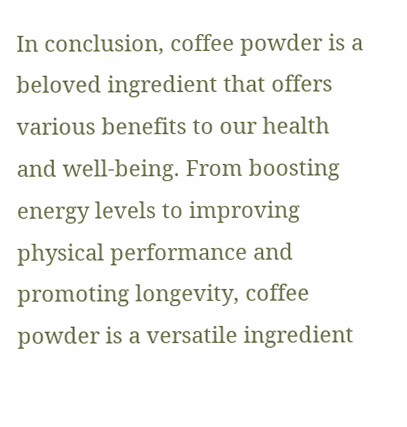In conclusion, coffee powder is a beloved ingredient that offers various benefits to our health and well-being. From boosting energy levels to improving physical performance and promoting longevity, coffee powder is a versatile ingredient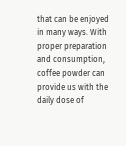that can be enjoyed in many ways. With proper preparation and consumption, coffee powder can provide us with the daily dose of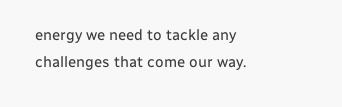energy we need to tackle any challenges that come our way.